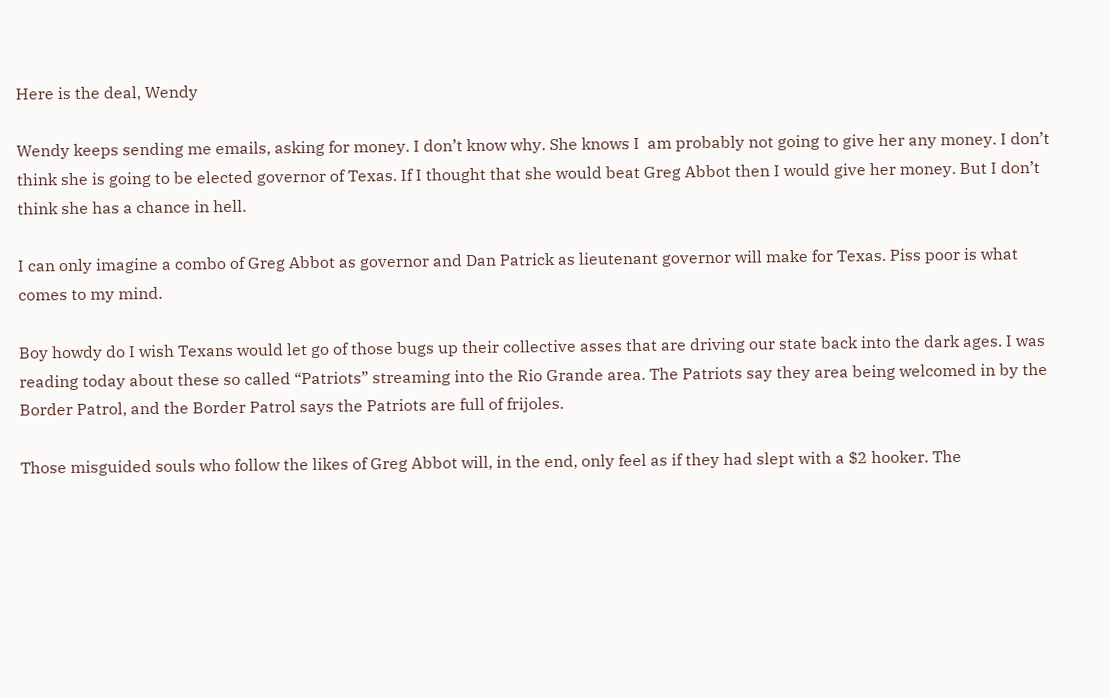Here is the deal, Wendy

Wendy keeps sending me emails, asking for money. I don’t know why. She knows I  am probably not going to give her any money. I don’t think she is going to be elected governor of Texas. If I thought that she would beat Greg Abbot then I would give her money. But I don’t think she has a chance in hell.

I can only imagine a combo of Greg Abbot as governor and Dan Patrick as lieutenant governor will make for Texas. Piss poor is what comes to my mind.

Boy howdy do I wish Texans would let go of those bugs up their collective asses that are driving our state back into the dark ages. I was reading today about these so called “Patriots” streaming into the Rio Grande area. The Patriots say they area being welcomed in by the Border Patrol, and the Border Patrol says the Patriots are full of frijoles.

Those misguided souls who follow the likes of Greg Abbot will, in the end, only feel as if they had slept with a $2 hooker. The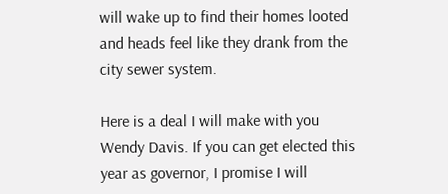will wake up to find their homes looted and heads feel like they drank from the city sewer system.

Here is a deal I will make with you Wendy Davis. If you can get elected this year as governor, I promise I will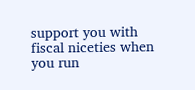support you with fiscal niceties when you run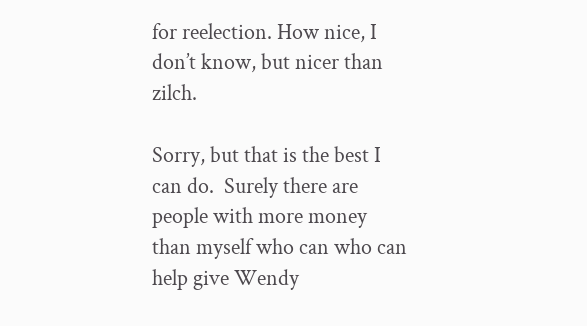for reelection. How nice, I don’t know, but nicer than zilch.

Sorry, but that is the best I can do.  Surely there are people with more money than myself who can who can help give Wendy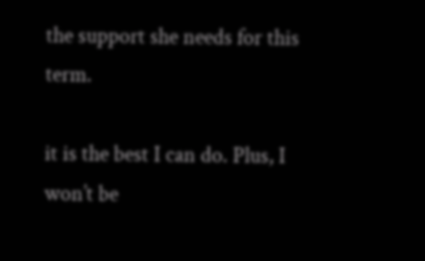the support she needs for this term.

it is the best I can do. Plus, I won’t be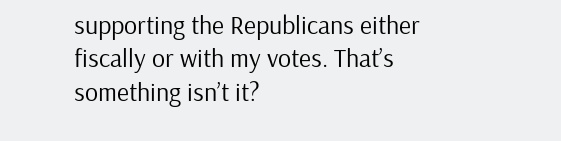supporting the Republicans either fiscally or with my votes. That’s something isn’t it?